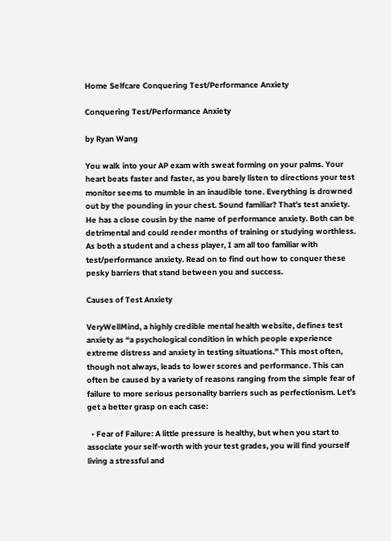Home Selfcare Conquering Test/Performance Anxiety

Conquering Test/Performance Anxiety

by Ryan Wang

You walk into your AP exam with sweat forming on your palms. Your heart beats faster and faster, as you barely listen to directions your test monitor seems to mumble in an inaudible tone. Everything is drowned out by the pounding in your chest. Sound familiar? That’s test anxiety. He has a close cousin by the name of performance anxiety. Both can be detrimental and could render months of training or studying worthless. As both a student and a chess player, I am all too familiar with test/performance anxiety. Read on to find out how to conquer these pesky barriers that stand between you and success.

Causes of Test Anxiety

VeryWellMind, a highly credible mental health website, defines test anxiety as “a psychological condition in which people experience extreme distress and anxiety in testing situations.” This most often, though not always, leads to lower scores and performance. This can often be caused by a variety of reasons ranging from the simple fear of failure to more serious personality barriers such as perfectionism. Let’s get a better grasp on each case:

  • Fear of Failure: A little pressure is healthy, but when you start to associate your self-worth with your test grades, you will find yourself living a stressful and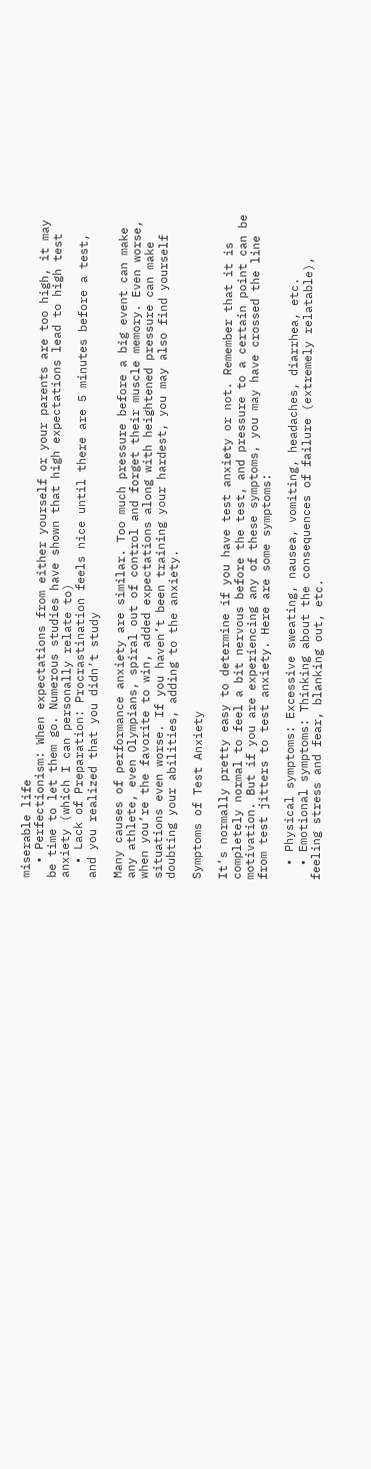miserable life
  • Perfectionism: When expectations from either yourself or your parents are too high, it may be time to let them go. Numerous studies have shown that high expectations lead to high test anxiety (which I can personally relate to)
  • Lack of Preparation: Procrastination feels nice until there are 5 minutes before a test, and you realized that you didn’t study

Many causes of performance anxiety are similar. Too much pressure before a big event can make any athlete, even Olympians, spiral out of control and forget their muscle memory. Even worse, when you’re the favorite to win, added expectations along with heightened pressure can make situations even worse. If you haven’t been training your hardest, you may also find yourself doubting your abilities, adding to the anxiety.

Symptoms of Test Anxiety

It’s normally pretty easy to determine if you have test anxiety or not. Remember that it is completely normal to feel a bit nervous before the test, and pressure to a certain point can be motivation. But if you are experiencing any of these symptoms, you may have crossed the line from test jitters to test anxiety. Here are some symptoms:

  • Physical symptoms: Excessive sweating, nausea, vomiting, headaches, diarrhea, etc.
  • Emotional symptoms: Thinking about the consequences of failure (extremely relatable), feeling stress and fear, blanking out, etc.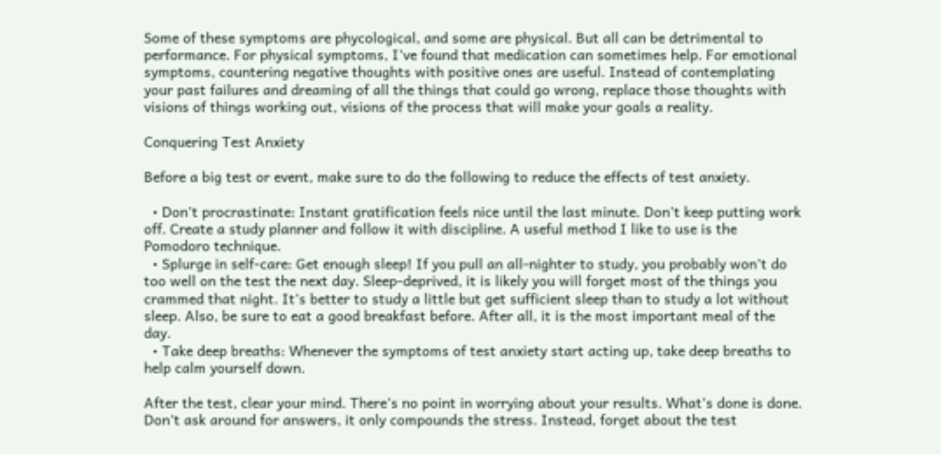Some of these symptoms are phycological, and some are physical. But all can be detrimental to performance. For physical symptoms, I’ve found that medication can sometimes help. For emotional symptoms, countering negative thoughts with positive ones are useful. Instead of contemplating your past failures and dreaming of all the things that could go wrong, replace those thoughts with visions of things working out, visions of the process that will make your goals a reality.

Conquering Test Anxiety

Before a big test or event, make sure to do the following to reduce the effects of test anxiety.

  • Don’t procrastinate: Instant gratification feels nice until the last minute. Don’t keep putting work off. Create a study planner and follow it with discipline. A useful method I like to use is the Pomodoro technique.
  • Splurge in self-care: Get enough sleep! If you pull an all-nighter to study, you probably won’t do too well on the test the next day. Sleep-deprived, it is likely you will forget most of the things you crammed that night. It’s better to study a little but get sufficient sleep than to study a lot without sleep. Also, be sure to eat a good breakfast before. After all, it is the most important meal of the day.
  • Take deep breaths: Whenever the symptoms of test anxiety start acting up, take deep breaths to help calm yourself down.

After the test, clear your mind. There’s no point in worrying about your results. What’s done is done. Don’t ask around for answers, it only compounds the stress. Instead, forget about the test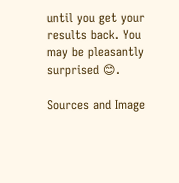until you get your results back. You may be pleasantly surprised 😊.

Sources and Image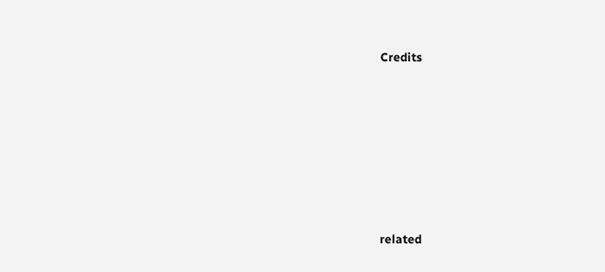Credits







related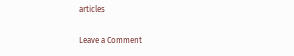articles

Leave a Comment